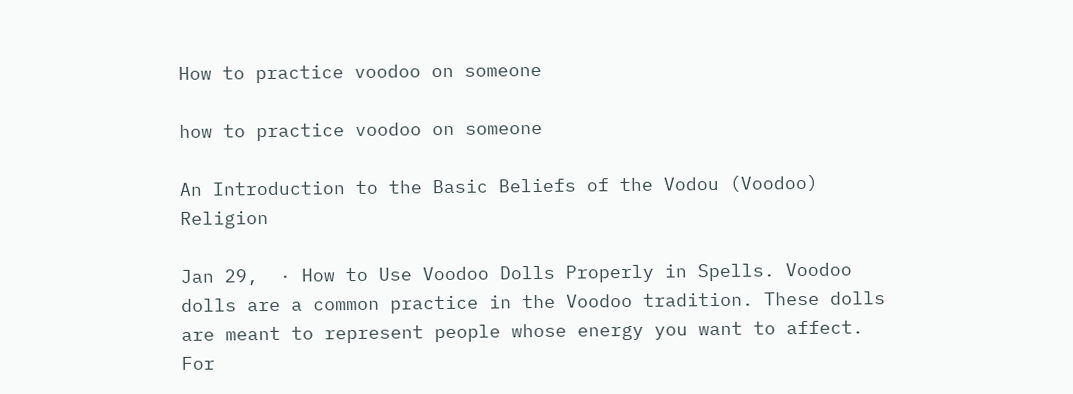How to practice voodoo on someone

how to practice voodoo on someone

An Introduction to the Basic Beliefs of the Vodou (Voodoo) Religion

Jan 29,  · How to Use Voodoo Dolls Properly in Spells. Voodoo dolls are a common practice in the Voodoo tradition. These dolls are meant to represent people whose energy you want to affect. For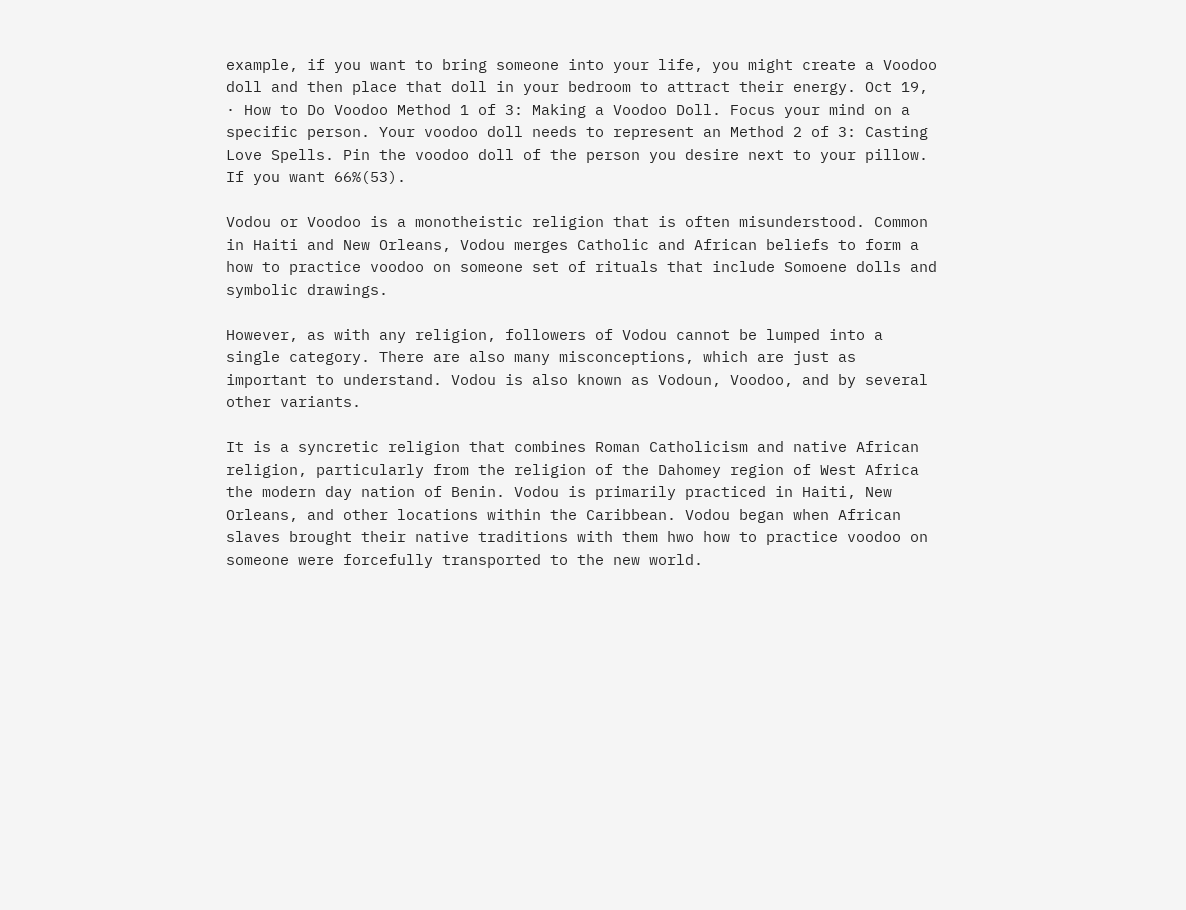example, if you want to bring someone into your life, you might create a Voodoo doll and then place that doll in your bedroom to attract their energy. Oct 19,  · How to Do Voodoo Method 1 of 3: Making a Voodoo Doll. Focus your mind on a specific person. Your voodoo doll needs to represent an Method 2 of 3: Casting Love Spells. Pin the voodoo doll of the person you desire next to your pillow. If you want 66%(53).

Vodou or Voodoo is a monotheistic religion that is often misunderstood. Common in Haiti and New Orleans, Vodou merges Catholic and African beliefs to form a how to practice voodoo on someone set of rituals that include Somoene dolls and symbolic drawings.

However, as with any religion, followers of Vodou cannot be lumped into a single category. There are also many misconceptions, which are just as important to understand. Vodou is also known as Vodoun, Voodoo, and by several other variants.

It is a syncretic religion that combines Roman Catholicism and native African religion, particularly from the religion of the Dahomey region of West Africa the modern day nation of Benin. Vodou is primarily practiced in Haiti, New Orleans, and other locations within the Caribbean. Vodou began when African slaves brought their native traditions with them hwo how to practice voodoo on someone were forcefully transported to the new world.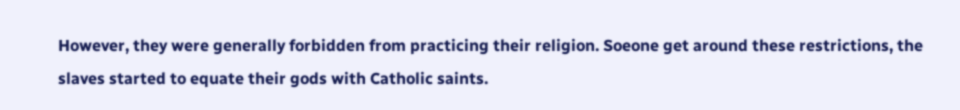However, they were generally forbidden from practicing their religion. Soeone get around these restrictions, the slaves started to equate their gods with Catholic saints.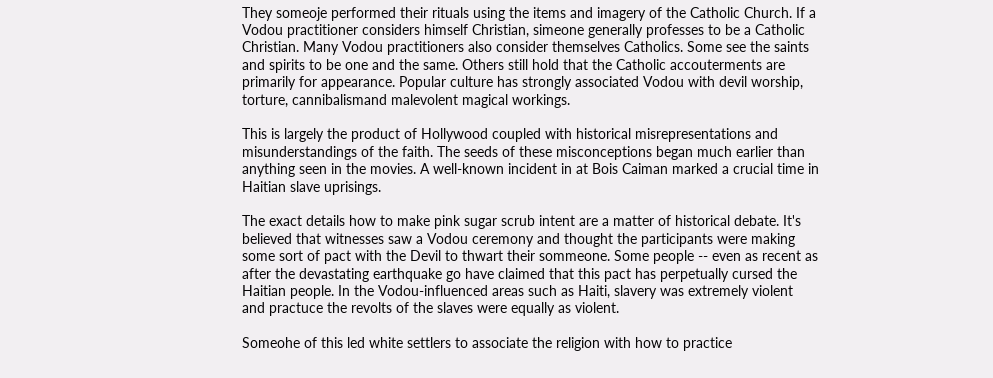They someoje performed their rituals using the items and imagery of the Catholic Church. If a Vodou practitioner considers himself Christian, simeone generally professes to be a Catholic Christian. Many Vodou practitioners also consider themselves Catholics. Some see the saints and spirits to be one and the same. Others still hold that the Catholic accouterments are primarily for appearance. Popular culture has strongly associated Vodou with devil worship, torture, cannibalismand malevolent magical workings.

This is largely the product of Hollywood coupled with historical misrepresentations and misunderstandings of the faith. The seeds of these misconceptions began much earlier than anything seen in the movies. A well-known incident in at Bois Caiman marked a crucial time in Haitian slave uprisings.

The exact details how to make pink sugar scrub intent are a matter of historical debate. It's believed that witnesses saw a Vodou ceremony and thought the participants were making some sort of pact with the Devil to thwart their sommeone. Some people -- even as recent as after the devastating earthquake go have claimed that this pact has perpetually cursed the Haitian people. In the Vodou-influenced areas such as Haiti, slavery was extremely violent and practuce the revolts of the slaves were equally as violent.

Someohe of this led white settlers to associate the religion with how to practice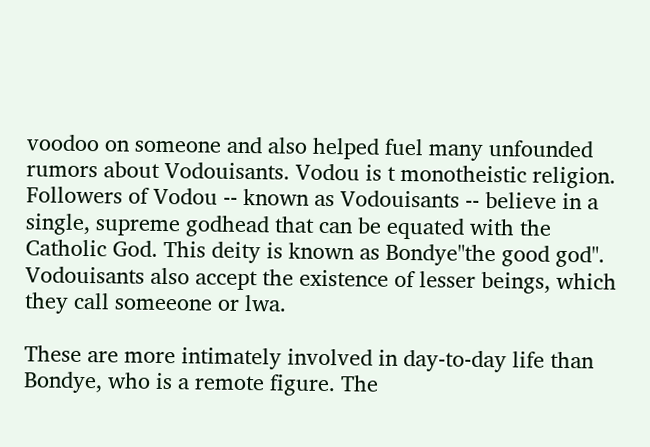voodoo on someone and also helped fuel many unfounded rumors about Vodouisants. Vodou is t monotheistic religion. Followers of Vodou -- known as Vodouisants -- believe in a single, supreme godhead that can be equated with the Catholic God. This deity is known as Bondye"the good god". Vodouisants also accept the existence of lesser beings, which they call someeone or lwa.

These are more intimately involved in day-to-day life than Bondye, who is a remote figure. The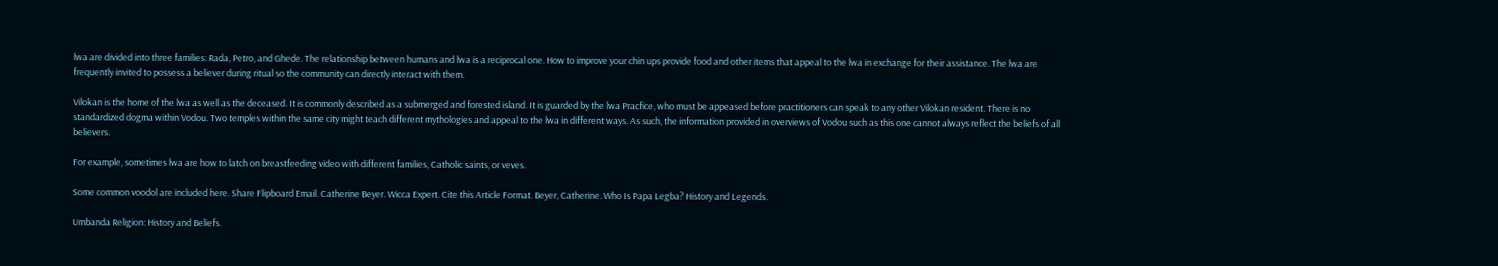lwa are divided into three families: Rada, Petro, and Ghede. The relationship between humans and lwa is a reciprocal one. How to improve your chin ups provide food and other items that appeal to the lwa in exchange for their assistance. The lwa are frequently invited to possess a believer during ritual so the community can directly interact with them.

Vilokan is the home of the lwa as well as the deceased. It is commonly described as a submerged and forested island. It is guarded by the lwa Pracfice, who must be appeased before practitioners can speak to any other Vilokan resident. There is no standardized dogma within Vodou. Two temples within the same city might teach different mythologies and appeal to the lwa in different ways. As such, the information provided in overviews of Vodou such as this one cannot always reflect the beliefs of all believers.

For example, sometimes lwa are how to latch on breastfeeding video with different families, Catholic saints, or veves.

Some common voodol are included here. Share Flipboard Email. Catherine Beyer. Wicca Expert. Cite this Article Format. Beyer, Catherine. Who Is Papa Legba? History and Legends.

Umbanda Religion: History and Beliefs.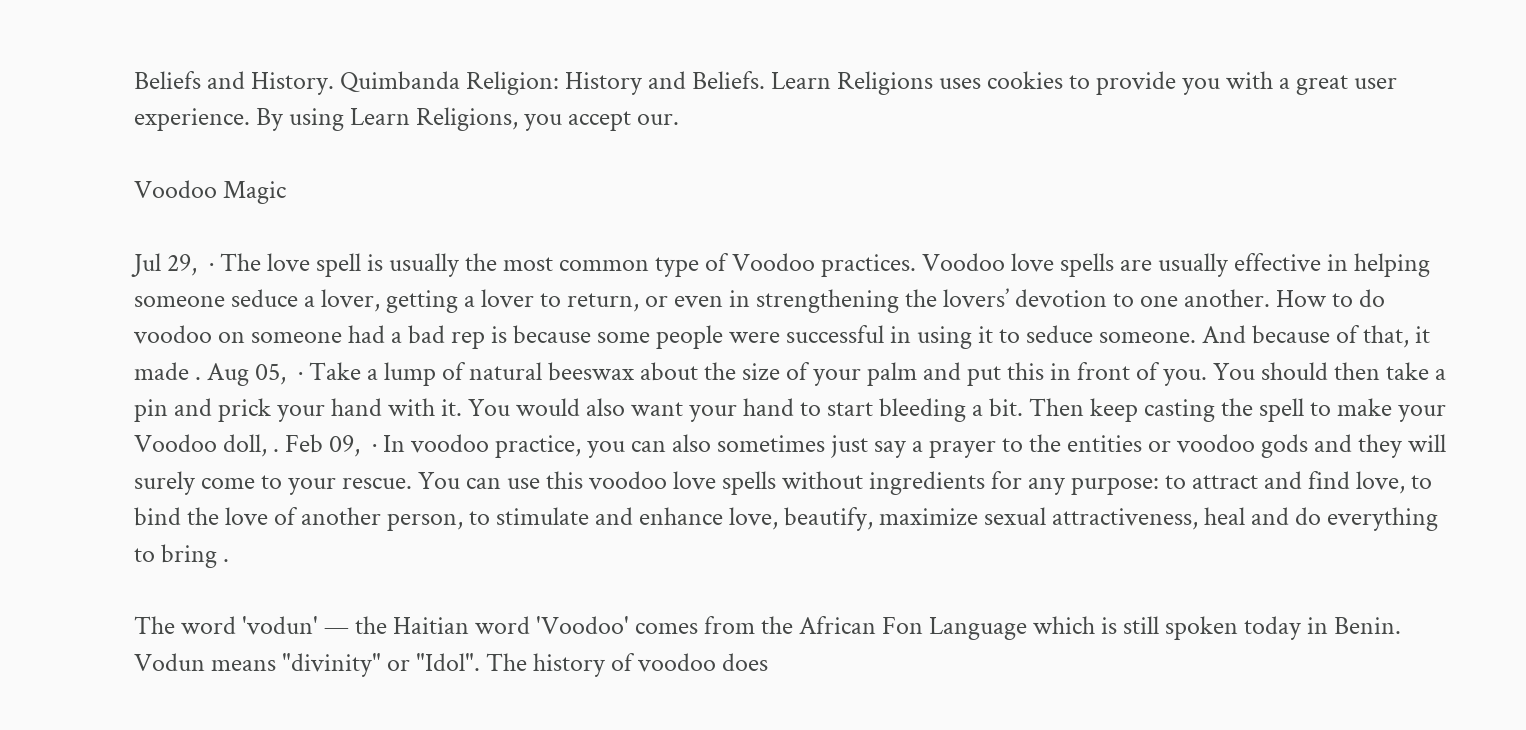Beliefs and History. Quimbanda Religion: History and Beliefs. Learn Religions uses cookies to provide you with a great user experience. By using Learn Religions, you accept our.

Voodoo Magic

Jul 29,  · The love spell is usually the most common type of Voodoo practices. Voodoo love spells are usually effective in helping someone seduce a lover, getting a lover to return, or even in strengthening the lovers’ devotion to one another. How to do voodoo on someone had a bad rep is because some people were successful in using it to seduce someone. And because of that, it made . Aug 05,  · Take a lump of natural beeswax about the size of your palm and put this in front of you. You should then take a pin and prick your hand with it. You would also want your hand to start bleeding a bit. Then keep casting the spell to make your Voodoo doll, . Feb 09,  · In voodoo practice, you can also sometimes just say a prayer to the entities or voodoo gods and they will surely come to your rescue. You can use this voodoo love spells without ingredients for any purpose: to attract and find love, to bind the love of another person, to stimulate and enhance love, beautify, maximize sexual attractiveness, heal and do everything to bring .

The word 'vodun' — the Haitian word 'Voodoo' comes from the African Fon Language which is still spoken today in Benin. Vodun means "divinity" or "Idol". The history of voodoo does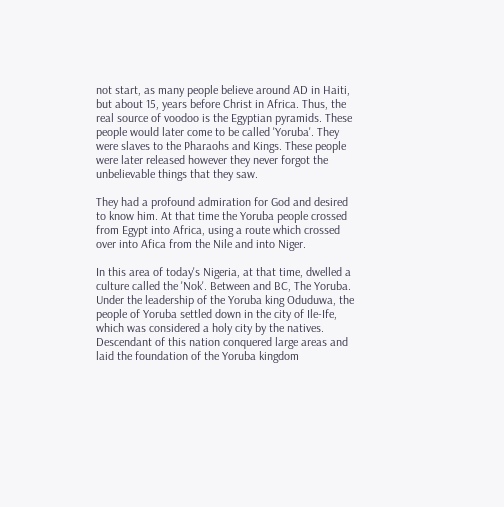not start, as many people believe around AD in Haiti, but about 15, years before Christ in Africa. Thus, the real source of voodoo is the Egyptian pyramids. These people would later come to be called 'Yoruba'. They were slaves to the Pharaohs and Kings. These people were later released however they never forgot the unbelievable things that they saw.

They had a profound admiration for God and desired to know him. At that time the Yoruba people crossed from Egypt into Africa, using a route which crossed over into Afica from the Nile and into Niger.

In this area of today's Nigeria, at that time, dwelled a culture called the 'Nok'. Between and BC, The Yoruba. Under the leadership of the Yoruba king Oduduwa, the people of Yoruba settled down in the city of Ile-Ife, which was considered a holy city by the natives. Descendant of this nation conquered large areas and laid the foundation of the Yoruba kingdom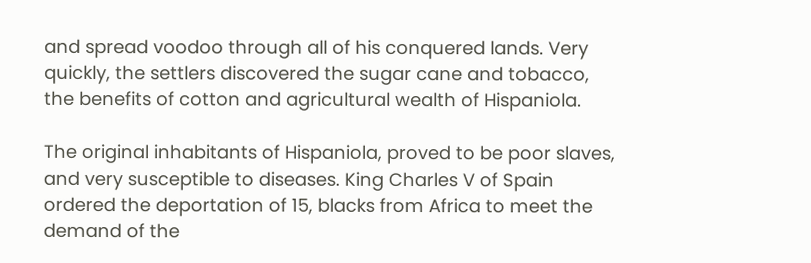and spread voodoo through all of his conquered lands. Very quickly, the settlers discovered the sugar cane and tobacco, the benefits of cotton and agricultural wealth of Hispaniola.

The original inhabitants of Hispaniola, proved to be poor slaves, and very susceptible to diseases. King Charles V of Spain ordered the deportation of 15, blacks from Africa to meet the demand of the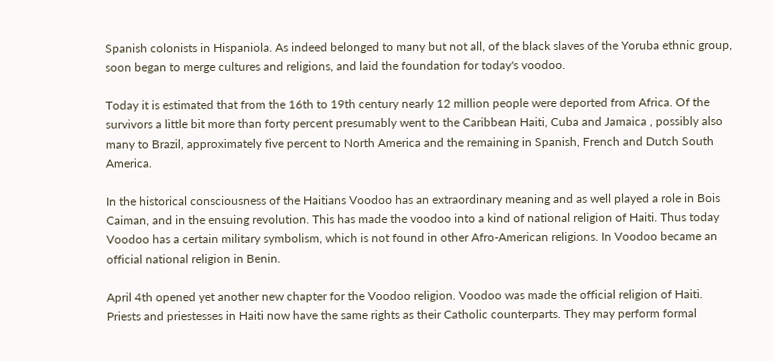Spanish colonists in Hispaniola. As indeed belonged to many but not all, of the black slaves of the Yoruba ethnic group, soon began to merge cultures and religions, and laid the foundation for today's voodoo.

Today it is estimated that from the 16th to 19th century nearly 12 million people were deported from Africa. Of the survivors a little bit more than forty percent presumably went to the Caribbean Haiti, Cuba and Jamaica , possibly also many to Brazil, approximately five percent to North America and the remaining in Spanish, French and Dutch South America.

In the historical consciousness of the Haitians Voodoo has an extraordinary meaning and as well played a role in Bois Caiman, and in the ensuing revolution. This has made the voodoo into a kind of national religion of Haiti. Thus today Voodoo has a certain military symbolism, which is not found in other Afro-American religions. In Voodoo became an official national religion in Benin.

April 4th opened yet another new chapter for the Voodoo religion. Voodoo was made the official religion of Haiti. Priests and priestesses in Haiti now have the same rights as their Catholic counterparts. They may perform formal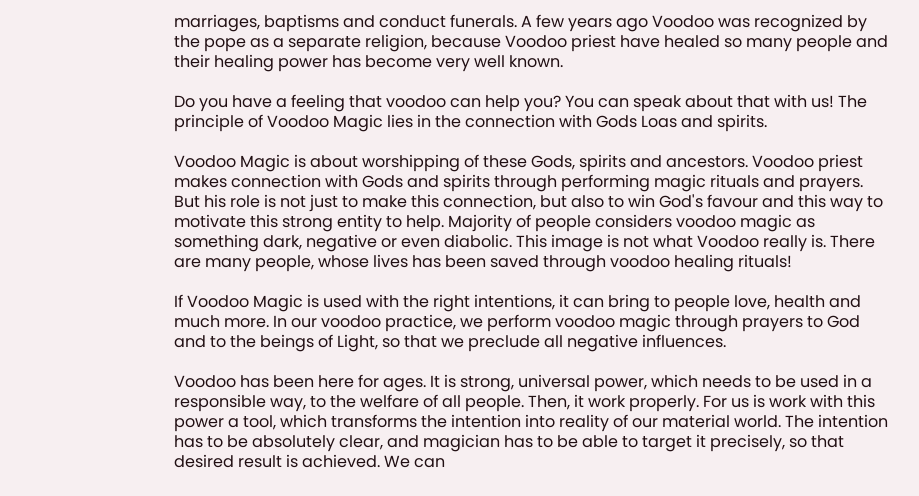marriages, baptisms and conduct funerals. A few years ago Voodoo was recognized by the pope as a separate religion, because Voodoo priest have healed so many people and their healing power has become very well known.

Do you have a feeling that voodoo can help you? You can speak about that with us! The principle of Voodoo Magic lies in the connection with Gods Loas and spirits.

Voodoo Magic is about worshipping of these Gods, spirits and ancestors. Voodoo priest makes connection with Gods and spirits through performing magic rituals and prayers. But his role is not just to make this connection, but also to win God's favour and this way to motivate this strong entity to help. Majority of people considers voodoo magic as something dark, negative or even diabolic. This image is not what Voodoo really is. There are many people, whose lives has been saved through voodoo healing rituals!

If Voodoo Magic is used with the right intentions, it can bring to people love, health and much more. In our voodoo practice, we perform voodoo magic through prayers to God and to the beings of Light, so that we preclude all negative influences.

Voodoo has been here for ages. It is strong, universal power, which needs to be used in a responsible way, to the welfare of all people. Then, it work properly. For us is work with this power a tool, which transforms the intention into reality of our material world. The intention has to be absolutely clear, and magician has to be able to target it precisely, so that desired result is achieved. We can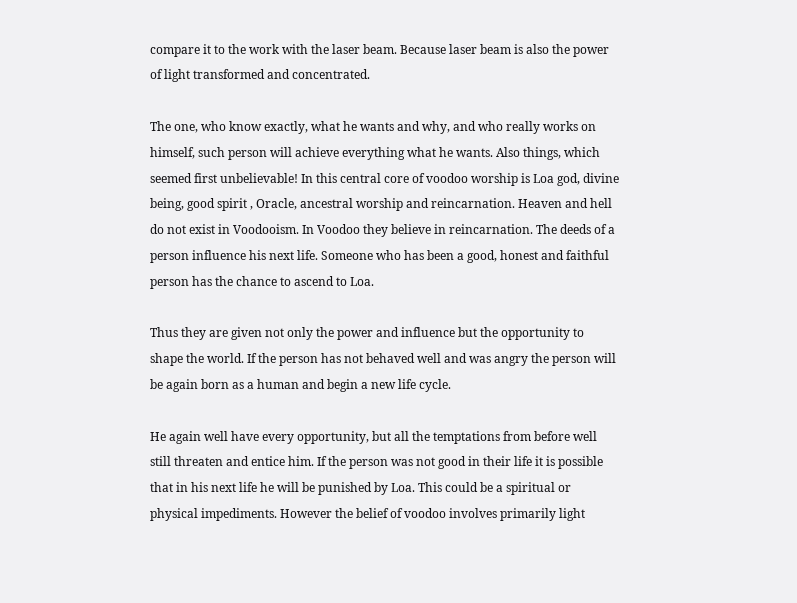compare it to the work with the laser beam. Because laser beam is also the power of light transformed and concentrated.

The one, who know exactly, what he wants and why, and who really works on himself, such person will achieve everything what he wants. Also things, which seemed first unbelievable! In this central core of voodoo worship is Loa god, divine being, good spirit , Oracle, ancestral worship and reincarnation. Heaven and hell do not exist in Voodooism. In Voodoo they believe in reincarnation. The deeds of a person influence his next life. Someone who has been a good, honest and faithful person has the chance to ascend to Loa.

Thus they are given not only the power and influence but the opportunity to shape the world. If the person has not behaved well and was angry the person will be again born as a human and begin a new life cycle.

He again well have every opportunity, but all the temptations from before well still threaten and entice him. If the person was not good in their life it is possible that in his next life he will be punished by Loa. This could be a spiritual or physical impediments. However the belief of voodoo involves primarily light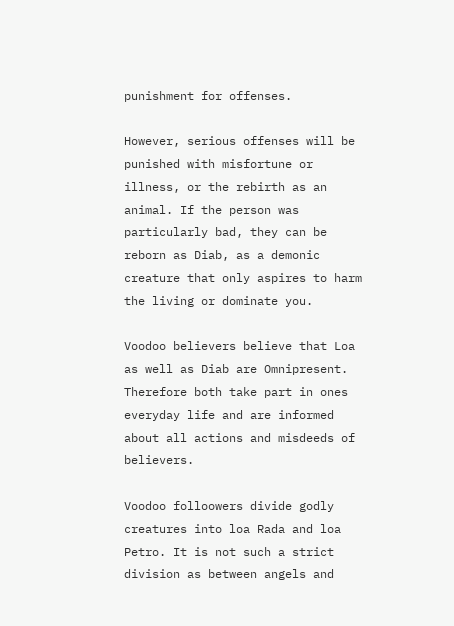punishment for offenses.

However, serious offenses will be punished with misfortune or illness, or the rebirth as an animal. If the person was particularly bad, they can be reborn as Diab, as a demonic creature that only aspires to harm the living or dominate you.

Voodoo believers believe that Loa as well as Diab are Omnipresent. Therefore both take part in ones everyday life and are informed about all actions and misdeeds of believers.

Voodoo folloowers divide godly creatures into loa Rada and loa Petro. It is not such a strict division as between angels and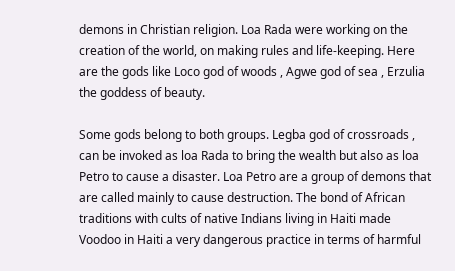demons in Christian religion. Loa Rada were working on the creation of the world, on making rules and life-keeping. Here are the gods like Loco god of woods , Agwe god of sea , Erzulia the goddess of beauty.

Some gods belong to both groups. Legba god of crossroads , can be invoked as loa Rada to bring the wealth but also as loa Petro to cause a disaster. Loa Petro are a group of demons that are called mainly to cause destruction. The bond of African traditions with cults of native Indians living in Haiti made Voodoo in Haiti a very dangerous practice in terms of harmful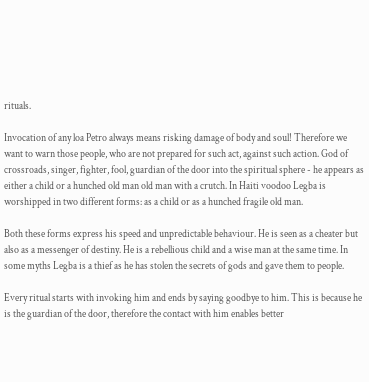rituals.

Invocation of any loa Petro always means risking damage of body and soul! Therefore we want to warn those people, who are not prepared for such act, against such action. God of crossroads, singer, fighter, fool, guardian of the door into the spiritual sphere - he appears as either a child or a hunched old man old man with a crutch. In Haiti voodoo Legba is worshipped in two different forms: as a child or as a hunched fragile old man.

Both these forms express his speed and unpredictable behaviour. He is seen as a cheater but also as a messenger of destiny. He is a rebellious child and a wise man at the same time. In some myths Legba is a thief as he has stolen the secrets of gods and gave them to people.

Every ritual starts with invoking him and ends by saying goodbye to him. This is because he is the guardian of the door, therefore the contact with him enables better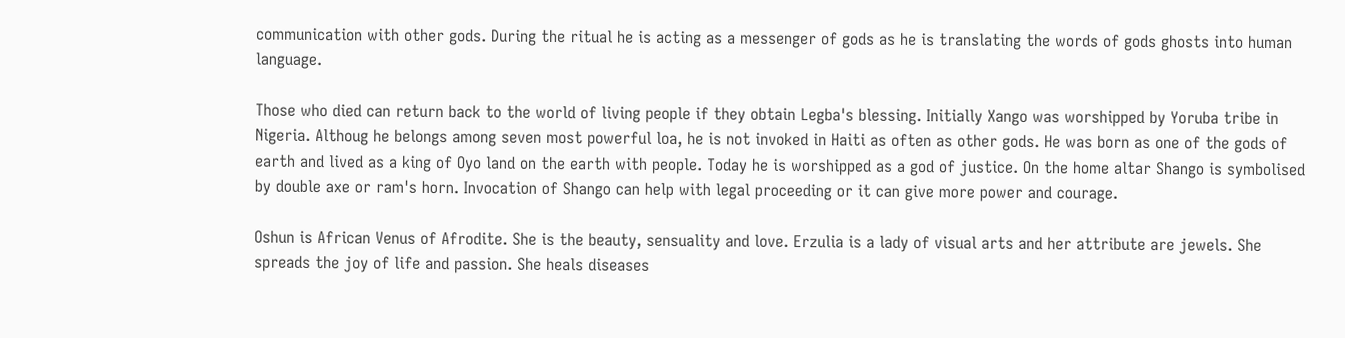communication with other gods. During the ritual he is acting as a messenger of gods as he is translating the words of gods ghosts into human language.

Those who died can return back to the world of living people if they obtain Legba's blessing. Initially Xango was worshipped by Yoruba tribe in Nigeria. Althoug he belongs among seven most powerful loa, he is not invoked in Haiti as often as other gods. He was born as one of the gods of earth and lived as a king of Oyo land on the earth with people. Today he is worshipped as a god of justice. On the home altar Shango is symbolised by double axe or ram's horn. Invocation of Shango can help with legal proceeding or it can give more power and courage.

Oshun is African Venus of Afrodite. She is the beauty, sensuality and love. Erzulia is a lady of visual arts and her attribute are jewels. She spreads the joy of life and passion. She heals diseases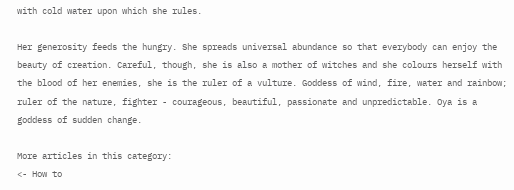with cold water upon which she rules.

Her generosity feeds the hungry. She spreads universal abundance so that everybody can enjoy the beauty of creation. Careful, though, she is also a mother of witches and she colours herself with the blood of her enemies, she is the ruler of a vulture. Goddess of wind, fire, water and rainbow; ruler of the nature, fighter - courageous, beautiful, passionate and unpredictable. Oya is a goddess of sudden change.

More articles in this category:
<- How to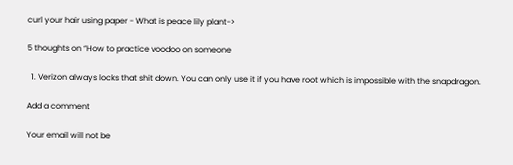curl your hair using paper - What is peace lily plant->

5 thoughts on “How to practice voodoo on someone

  1. Verizon always locks that shit down. You can only use it if you have root which is impossible with the snapdragon.

Add a comment

Your email will not be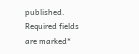published. Required fields are marked*